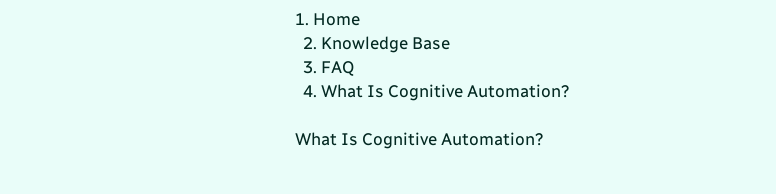1. Home
  2. Knowledge Base
  3. FAQ
  4. What Is Cognitive Automation?

What Is Cognitive Automation?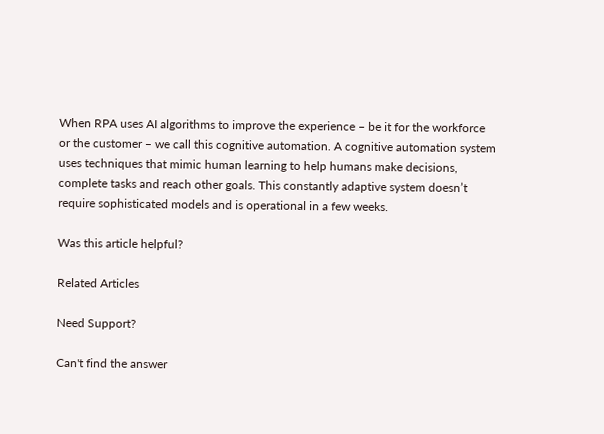When RPA uses AI algorithms to improve the experience – be it for the workforce or the customer – we call this cognitive automation. A cognitive automation system uses techniques that mimic human learning to help humans make decisions, complete tasks and reach other goals. This constantly adaptive system doesn’t require sophisticated models and is operational in a few weeks.

Was this article helpful?

Related Articles

Need Support?

Can't find the answer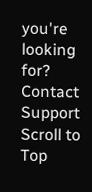you're looking for?
Contact Support
Scroll to Top